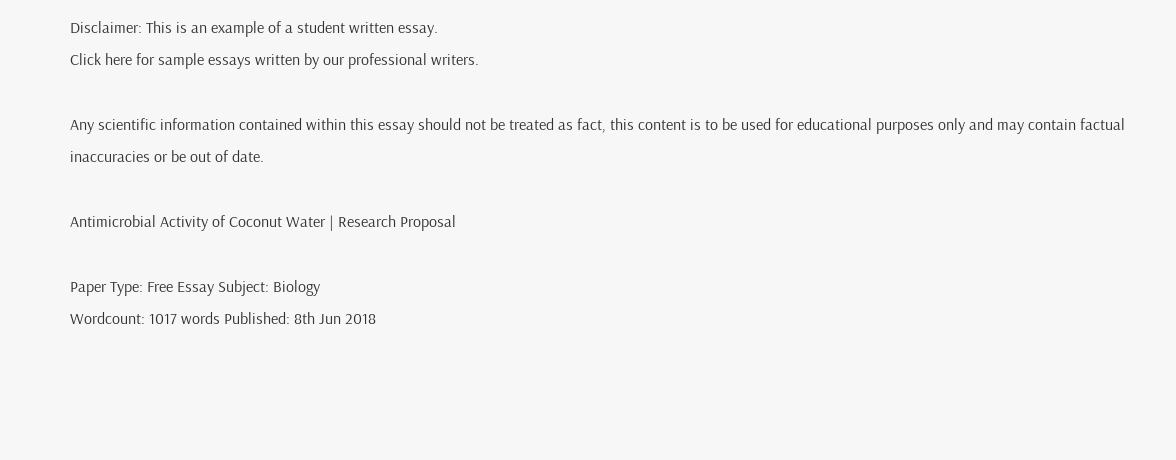Disclaimer: This is an example of a student written essay.
Click here for sample essays written by our professional writers.

Any scientific information contained within this essay should not be treated as fact, this content is to be used for educational purposes only and may contain factual inaccuracies or be out of date.

Antimicrobial Activity of Coconut Water | Research Proposal

Paper Type: Free Essay Subject: Biology
Wordcount: 1017 words Published: 8th Jun 2018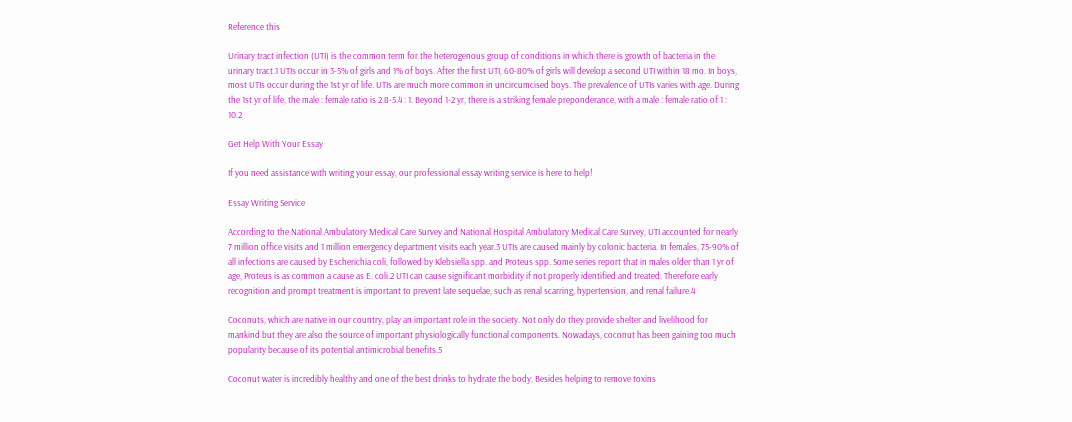Reference this

Urinary tract infection (UTI) is the common term for the heterogenous group of conditions in which there is growth of bacteria in the urinary tract.1 UTIs occur in 3-5% of girls and 1% of boys. After the first UTI, 60-80% of girls will develop a second UTI within 18 mo. In boys, most UTIs occur during the 1st yr of life. UTIs are much more common in uncircumcised boys. The prevalence of UTIs varies with age. During the 1st yr of life, the male : female ratio is 2.8-5.4 : 1. Beyond 1-2 yr, there is a striking female preponderance, with a male : female ratio of 1 : 10.2

Get Help With Your Essay

If you need assistance with writing your essay, our professional essay writing service is here to help!

Essay Writing Service

According to the National Ambulatory Medical Care Survey and National Hospital Ambulatory Medical Care Survey, UTI accounted for nearly 7 million office visits and 1 million emergency department visits each year.3 UTIs are caused mainly by colonic bacteria. In females, 75-90% of all infections are caused by Escherichia coli, followed by Klebsiella spp. and Proteus spp. Some series report that in males older than 1 yr of age, Proteus is as common a cause as E. coli.2 UTI can cause significant morbidity if not properly identified and treated. Therefore early recognition and prompt treatment is important to prevent late sequelae, such as renal scarring, hypertension, and renal failure.4

Coconuts, which are native in our country, play an important role in the society. Not only do they provide shelter and livelihood for mankind but they are also the source of important physiologically functional components. Nowadays, coconut has been gaining too much popularity because of its potential antimicrobial benefits.5

Coconut water is incredibly healthy and one of the best drinks to hydrate the body. Besides helping to remove toxins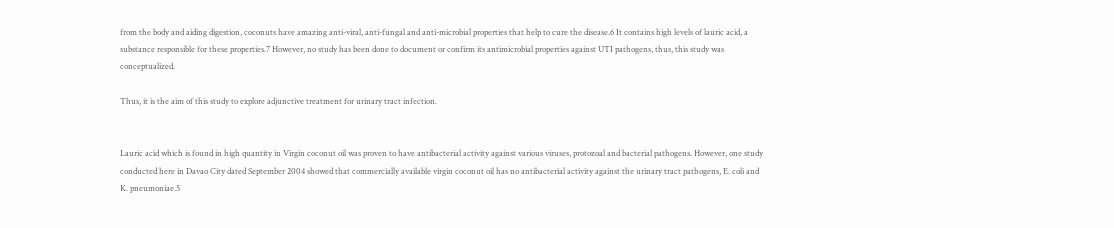from the body and aiding digestion, coconuts have amazing anti-viral, anti-fungal and anti-microbial properties that help to cure the disease.6 It contains high levels of lauric acid, a substance responsible for these properties.7 However, no study has been done to document or confirm its antimicrobial properties against UTI pathogens, thus, this study was conceptualized.

Thus, it is the aim of this study to explore adjunctive treatment for urinary tract infection.


Lauric acid which is found in high quantity in Virgin coconut oil was proven to have antibacterial activity against various viruses, protozoal and bacterial pathogens. However, one study conducted here in Davao City dated September 2004 showed that commercially available virgin coconut oil has no antibacterial activity against the urinary tract pathogens, E. coli and K. pneumoniae.5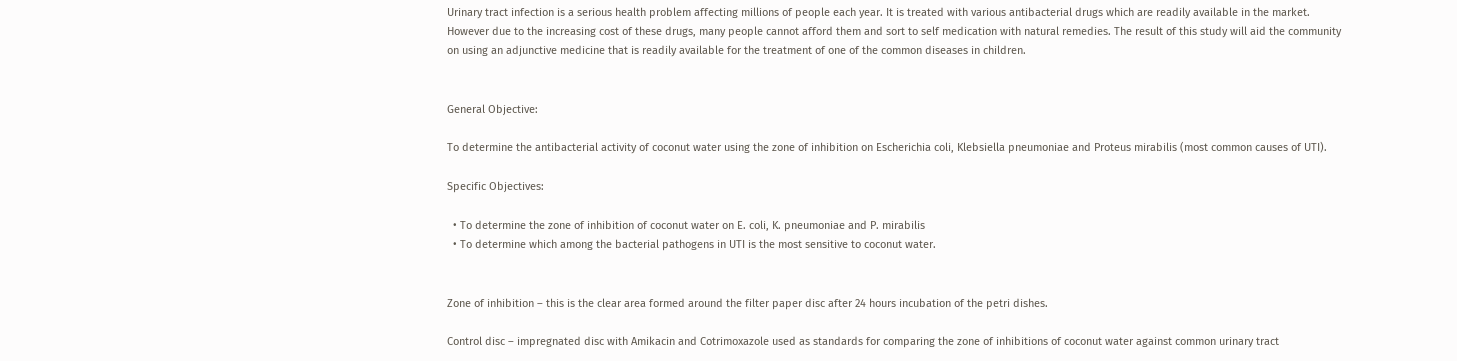Urinary tract infection is a serious health problem affecting millions of people each year. It is treated with various antibacterial drugs which are readily available in the market. However due to the increasing cost of these drugs, many people cannot afford them and sort to self medication with natural remedies. The result of this study will aid the community on using an adjunctive medicine that is readily available for the treatment of one of the common diseases in children.


General Objective:

To determine the antibacterial activity of coconut water using the zone of inhibition on Escherichia coli, Klebsiella pneumoniae and Proteus mirabilis (most common causes of UTI).

Specific Objectives:

  • To determine the zone of inhibition of coconut water on E. coli, K. pneumoniae and P. mirabilis
  • To determine which among the bacterial pathogens in UTI is the most sensitive to coconut water.


Zone of inhibition – this is the clear area formed around the filter paper disc after 24 hours incubation of the petri dishes.

Control disc – impregnated disc with Amikacin and Cotrimoxazole used as standards for comparing the zone of inhibitions of coconut water against common urinary tract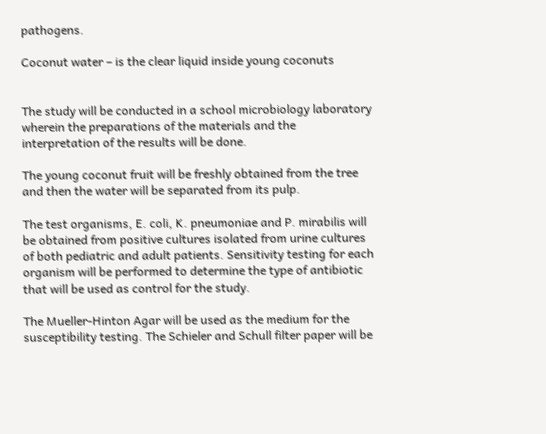pathogens.

Coconut water – is the clear liquid inside young coconuts


The study will be conducted in a school microbiology laboratory wherein the preparations of the materials and the interpretation of the results will be done.

The young coconut fruit will be freshly obtained from the tree and then the water will be separated from its pulp.

The test organisms, E. coli, K. pneumoniae and P. mirabilis will be obtained from positive cultures isolated from urine cultures of both pediatric and adult patients. Sensitivity testing for each organism will be performed to determine the type of antibiotic that will be used as control for the study.

The Mueller-Hinton Agar will be used as the medium for the susceptibility testing. The Schieler and Schull filter paper will be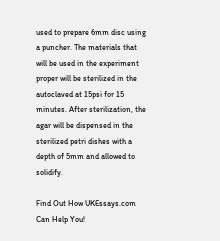used to prepare 6mm disc using a puncher. The materials that will be used in the experiment proper will be sterilized in the autoclaved at 15psi for 15 minutes. After sterilization, the agar will be dispensed in the sterilized petri dishes with a depth of 5mm and allowed to solidify.

Find Out How UKEssays.com Can Help You!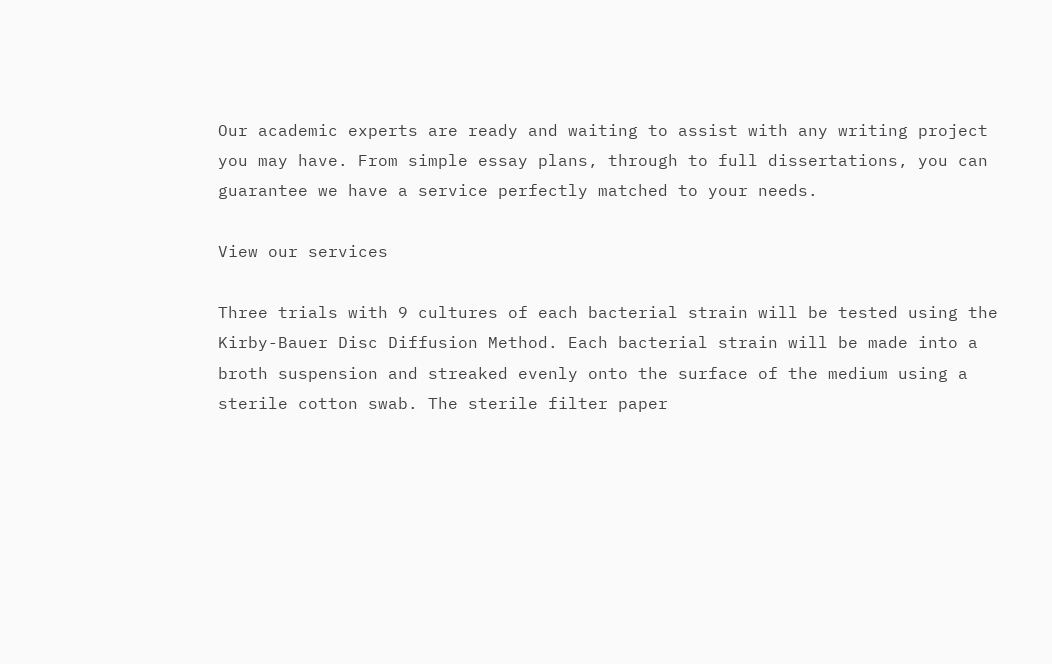Our academic experts are ready and waiting to assist with any writing project you may have. From simple essay plans, through to full dissertations, you can guarantee we have a service perfectly matched to your needs.

View our services

Three trials with 9 cultures of each bacterial strain will be tested using the Kirby-Bauer Disc Diffusion Method. Each bacterial strain will be made into a broth suspension and streaked evenly onto the surface of the medium using a sterile cotton swab. The sterile filter paper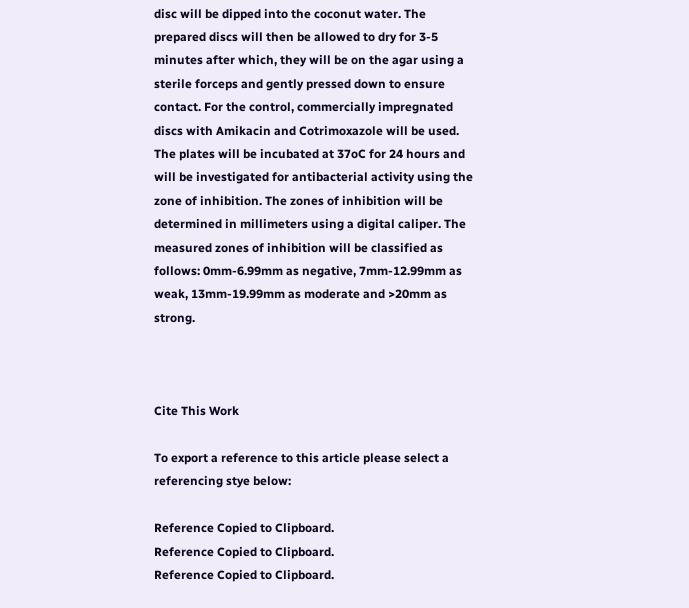disc will be dipped into the coconut water. The prepared discs will then be allowed to dry for 3-5 minutes after which, they will be on the agar using a sterile forceps and gently pressed down to ensure contact. For the control, commercially impregnated discs with Amikacin and Cotrimoxazole will be used. The plates will be incubated at 37oC for 24 hours and will be investigated for antibacterial activity using the zone of inhibition. The zones of inhibition will be determined in millimeters using a digital caliper. The measured zones of inhibition will be classified as follows: 0mm-6.99mm as negative, 7mm-12.99mm as weak, 13mm-19.99mm as moderate and >20mm as strong.



Cite This Work

To export a reference to this article please select a referencing stye below:

Reference Copied to Clipboard.
Reference Copied to Clipboard.
Reference Copied to Clipboard.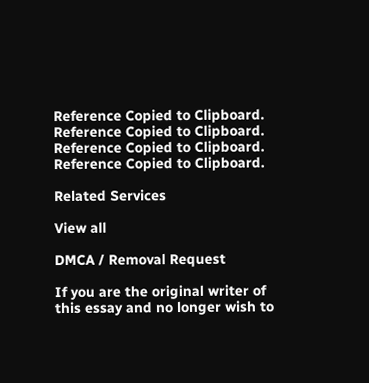Reference Copied to Clipboard.
Reference Copied to Clipboard.
Reference Copied to Clipboard.
Reference Copied to Clipboard.

Related Services

View all

DMCA / Removal Request

If you are the original writer of this essay and no longer wish to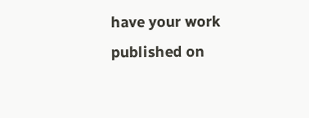have your work published on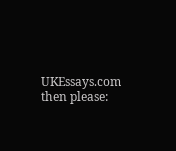UKEssays.com then please: